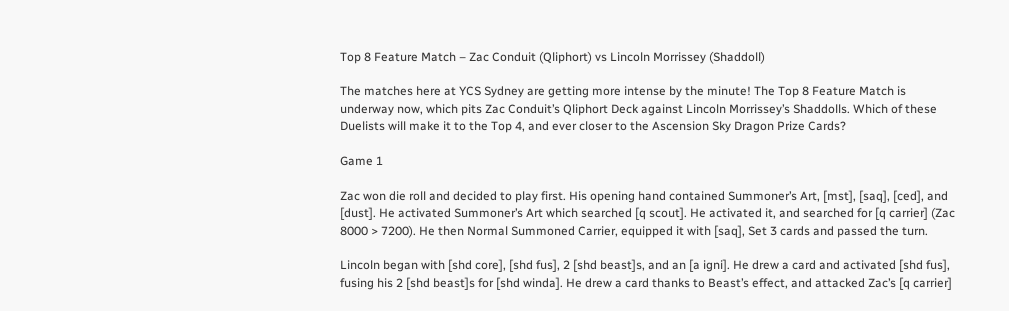Top 8 Feature Match – Zac Conduit (Qliphort) vs Lincoln Morrissey (Shaddoll)

The matches here at YCS Sydney are getting more intense by the minute! The Top 8 Feature Match is underway now, which pits Zac Conduit’s Qliphort Deck against Lincoln Morrissey’s Shaddolls. Which of these Duelists will make it to the Top 4, and ever closer to the Ascension Sky Dragon Prize Cards?

Game 1

Zac won die roll and decided to play first. His opening hand contained Summoner’s Art, [mst], [saq], [ced], and [dust]. He activated Summoner’s Art which searched [q scout]. He activated it, and searched for [q carrier] (Zac 8000 > 7200). He then Normal Summoned Carrier, equipped it with [saq], Set 3 cards and passed the turn.

Lincoln began with [shd core], [shd fus], 2 [shd beast]s, and an [a igni]. He drew a card and activated [shd fus], fusing his 2 [shd beast]s for [shd winda]. He drew a card thanks to Beast’s effect, and attacked Zac’s [q carrier]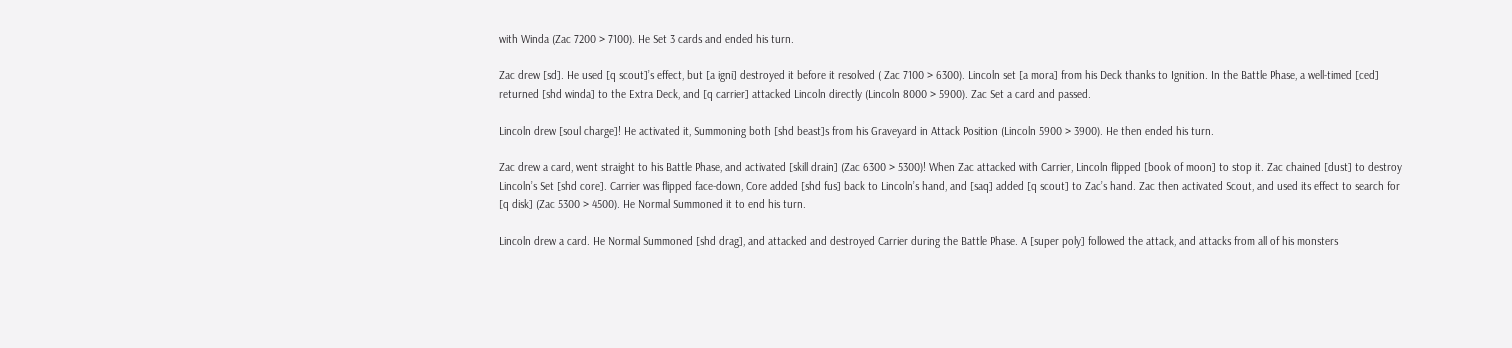with Winda (Zac 7200 > 7100). He Set 3 cards and ended his turn.

Zac drew [sd]. He used [q scout]’s effect, but [a igni] destroyed it before it resolved ( Zac 7100 > 6300). Lincoln set [a mora] from his Deck thanks to Ignition. In the Battle Phase, a well-timed [ced] returned [shd winda] to the Extra Deck, and [q carrier] attacked Lincoln directly (Lincoln 8000 > 5900). Zac Set a card and passed.

Lincoln drew [soul charge]! He activated it, Summoning both [shd beast]s from his Graveyard in Attack Position (Lincoln 5900 > 3900). He then ended his turn.

Zac drew a card, went straight to his Battle Phase, and activated [skill drain] (Zac 6300 > 5300)! When Zac attacked with Carrier, Lincoln flipped [book of moon] to stop it. Zac chained [dust] to destroy Lincoln’s Set [shd core]. Carrier was flipped face-down, Core added [shd fus] back to Lincoln’s hand, and [saq] added [q scout] to Zac’s hand. Zac then activated Scout, and used its effect to search for [q disk] (Zac 5300 > 4500). He Normal Summoned it to end his turn.

Lincoln drew a card. He Normal Summoned [shd drag], and attacked and destroyed Carrier during the Battle Phase. A [super poly] followed the attack, and attacks from all of his monsters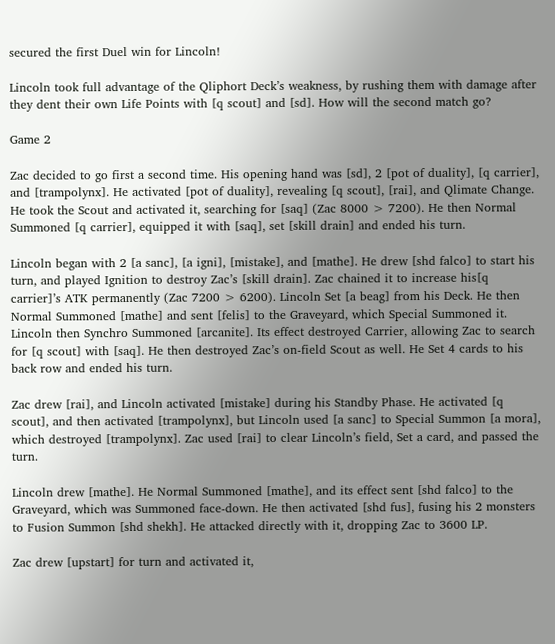secured the first Duel win for Lincoln!

Lincoln took full advantage of the Qliphort Deck’s weakness, by rushing them with damage after they dent their own Life Points with [q scout] and [sd]. How will the second match go?

Game 2

Zac decided to go first a second time. His opening hand was [sd], 2 [pot of duality], [q carrier], and [trampolynx]. He activated [pot of duality], revealing [q scout], [rai], and Qlimate Change. He took the Scout and activated it, searching for [saq] (Zac 8000 > 7200). He then Normal Summoned [q carrier], equipped it with [saq], set [skill drain] and ended his turn.

Lincoln began with 2 [a sanc], [a igni], [mistake], and [mathe]. He drew [shd falco] to start his turn, and played Ignition to destroy Zac’s [skill drain]. Zac chained it to increase his[q carrier]’s ATK permanently (Zac 7200 > 6200). Lincoln Set [a beag] from his Deck. He then Normal Summoned [mathe] and sent [felis] to the Graveyard, which Special Summoned it. Lincoln then Synchro Summoned [arcanite]. Its effect destroyed Carrier, allowing Zac to search for [q scout] with [saq]. He then destroyed Zac’s on-field Scout as well. He Set 4 cards to his back row and ended his turn.

Zac drew [rai], and Lincoln activated [mistake] during his Standby Phase. He activated [q scout], and then activated [trampolynx], but Lincoln used [a sanc] to Special Summon [a mora], which destroyed [trampolynx]. Zac used [rai] to clear Lincoln’s field, Set a card, and passed the turn.

Lincoln drew [mathe]. He Normal Summoned [mathe], and its effect sent [shd falco] to the Graveyard, which was Summoned face-down. He then activated [shd fus], fusing his 2 monsters to Fusion Summon [shd shekh]. He attacked directly with it, dropping Zac to 3600 LP.

Zac drew [upstart] for turn and activated it,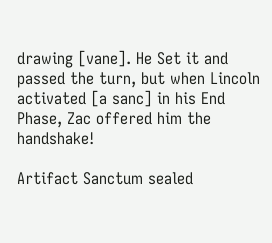drawing [vane]. He Set it and passed the turn, but when Lincoln activated [a sanc] in his End Phase, Zac offered him the handshake!

Artifact Sanctum sealed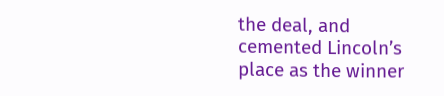the deal, and cemented Lincoln’s place as the winner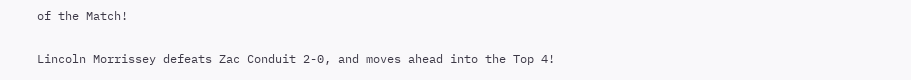of the Match!

Lincoln Morrissey defeats Zac Conduit 2-0, and moves ahead into the Top 4!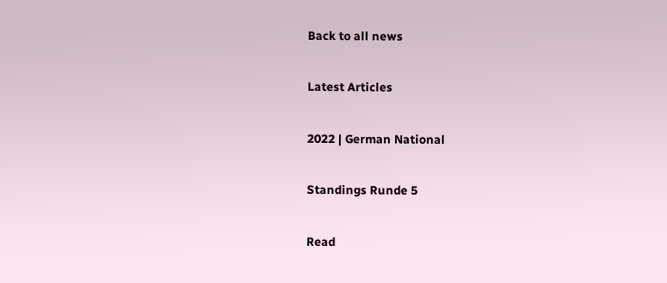Back to all news

Latest Articles

2022 | German National

Standings Runde 5

Read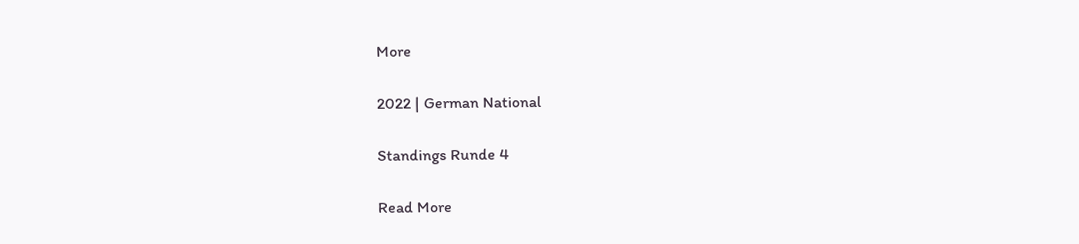More

2022 | German National

Standings Runde 4

Read More